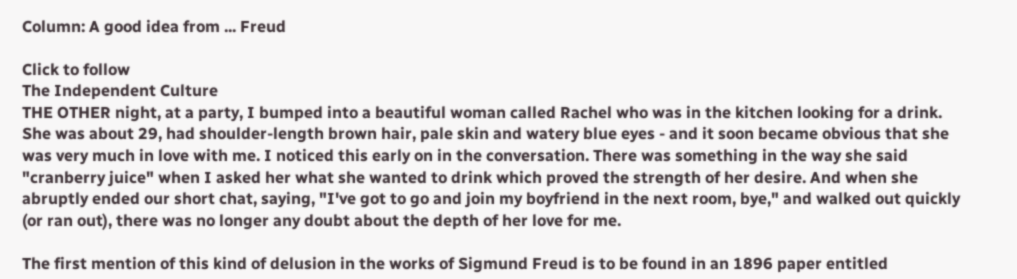Column: A good idea from ... Freud

Click to follow
The Independent Culture
THE OTHER night, at a party, I bumped into a beautiful woman called Rachel who was in the kitchen looking for a drink. She was about 29, had shoulder-length brown hair, pale skin and watery blue eyes - and it soon became obvious that she was very much in love with me. I noticed this early on in the conversation. There was something in the way she said "cranberry juice" when I asked her what she wanted to drink which proved the strength of her desire. And when she abruptly ended our short chat, saying, "I've got to go and join my boyfriend in the next room, bye," and walked out quickly (or ran out), there was no longer any doubt about the depth of her love for me.

The first mention of this kind of delusion in the works of Sigmund Freud is to be found in an 1896 paper entitled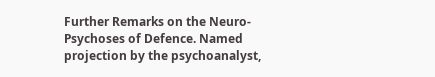Further Remarks on the Neuro- Psychoses of Defence. Named projection by the psychoanalyst,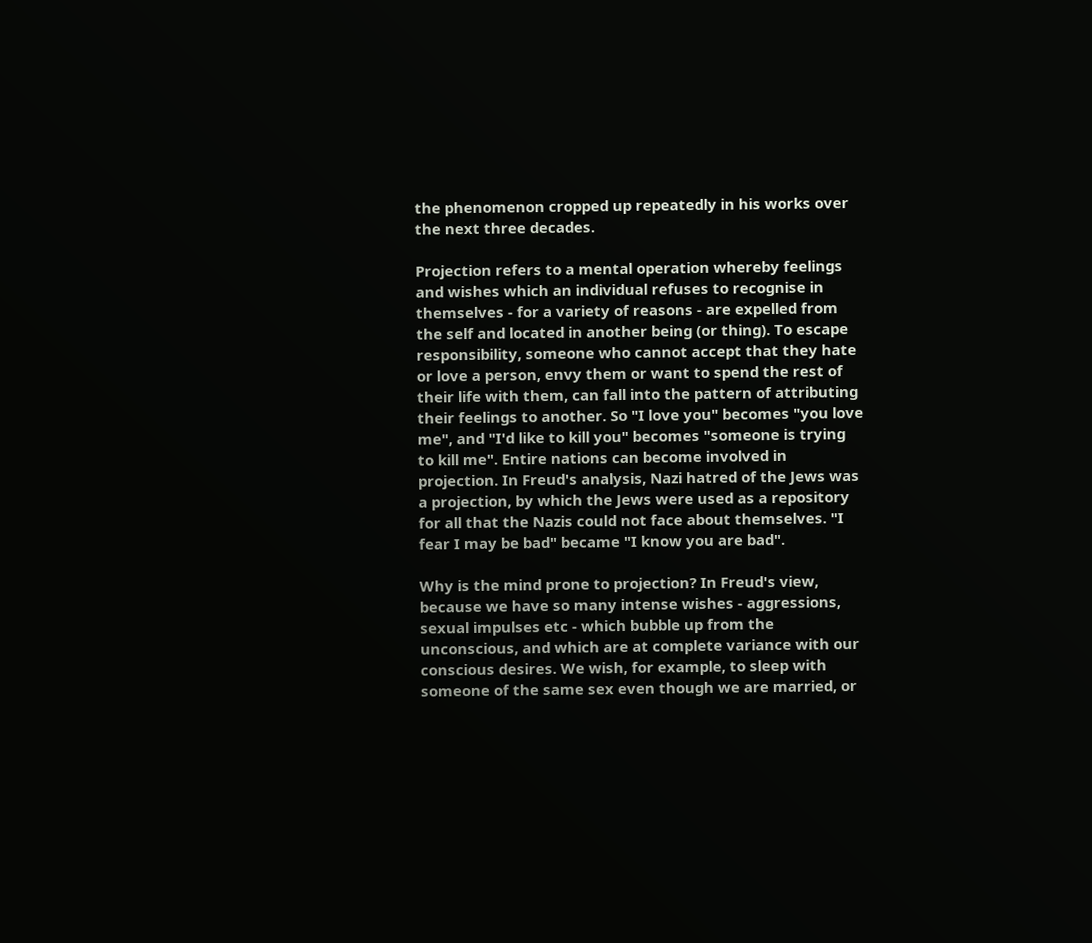the phenomenon cropped up repeatedly in his works over the next three decades.

Projection refers to a mental operation whereby feelings and wishes which an individual refuses to recognise in themselves - for a variety of reasons - are expelled from the self and located in another being (or thing). To escape responsibility, someone who cannot accept that they hate or love a person, envy them or want to spend the rest of their life with them, can fall into the pattern of attributing their feelings to another. So "I love you" becomes "you love me", and "I'd like to kill you" becomes "someone is trying to kill me". Entire nations can become involved in projection. In Freud's analysis, Nazi hatred of the Jews was a projection, by which the Jews were used as a repository for all that the Nazis could not face about themselves. "I fear I may be bad" became "I know you are bad".

Why is the mind prone to projection? In Freud's view, because we have so many intense wishes - aggressions, sexual impulses etc - which bubble up from the unconscious, and which are at complete variance with our conscious desires. We wish, for example, to sleep with someone of the same sex even though we are married, or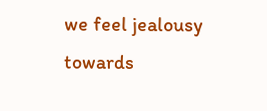we feel jealousy towards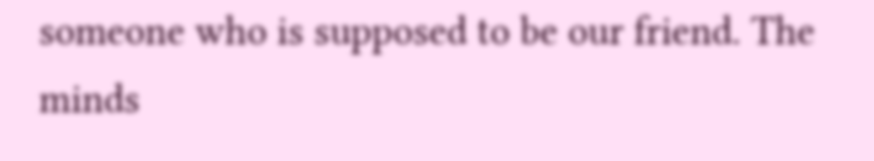someone who is supposed to be our friend. The minds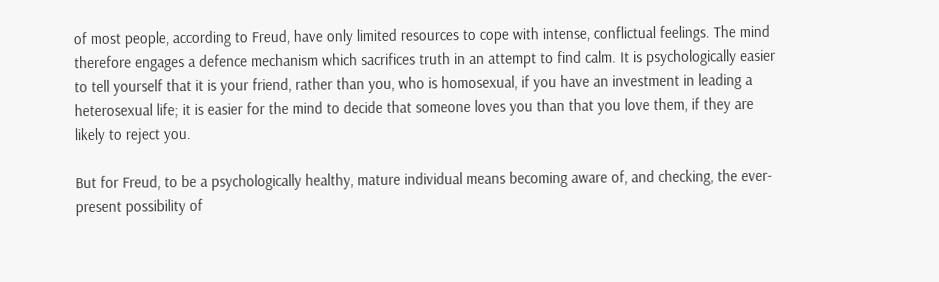of most people, according to Freud, have only limited resources to cope with intense, conflictual feelings. The mind therefore engages a defence mechanism which sacrifices truth in an attempt to find calm. It is psychologically easier to tell yourself that it is your friend, rather than you, who is homosexual, if you have an investment in leading a heterosexual life; it is easier for the mind to decide that someone loves you than that you love them, if they are likely to reject you.

But for Freud, to be a psychologically healthy, mature individual means becoming aware of, and checking, the ever-present possibility of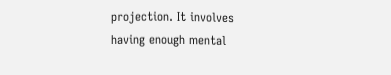projection. It involves having enough mental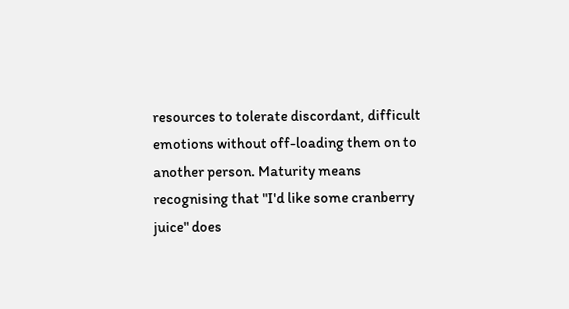resources to tolerate discordant, difficult emotions without off-loading them on to another person. Maturity means recognising that "I'd like some cranberry juice" does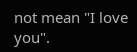not mean "I love you".